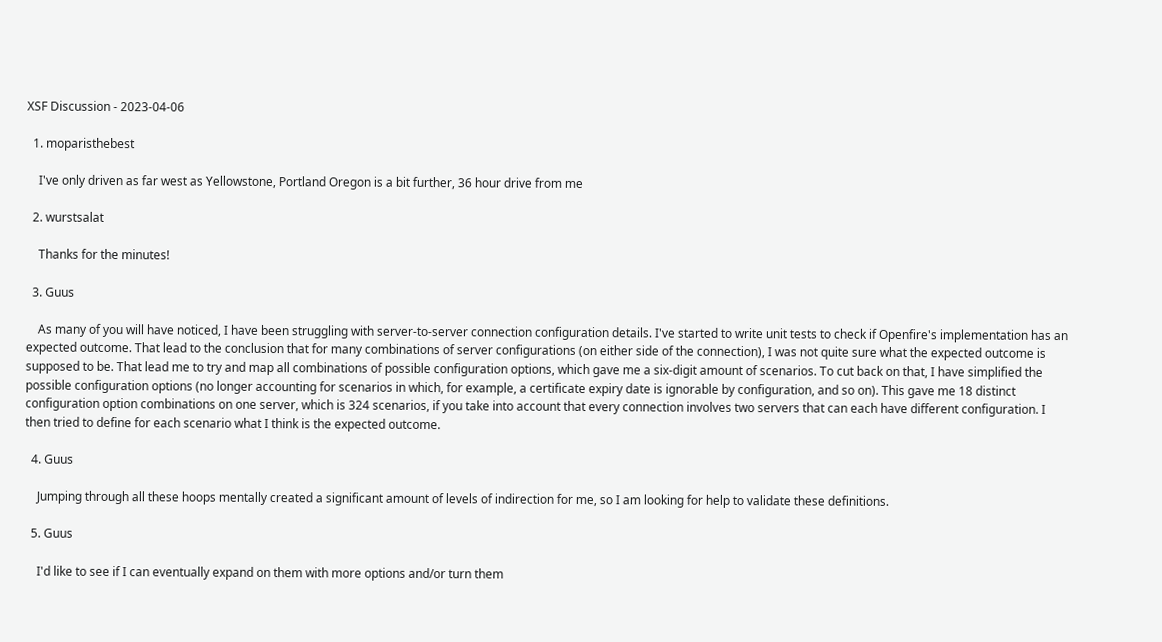XSF Discussion - 2023-04-06

  1. moparisthebest

    I've only driven as far west as Yellowstone, Portland Oregon is a bit further, 36 hour drive from me

  2. wurstsalat

    Thanks for the minutes!

  3. Guus

    As many of you will have noticed, I have been struggling with server-to-server connection configuration details. I've started to write unit tests to check if Openfire's implementation has an expected outcome. That lead to the conclusion that for many combinations of server configurations (on either side of the connection), I was not quite sure what the expected outcome is supposed to be. That lead me to try and map all combinations of possible configuration options, which gave me a six-digit amount of scenarios. To cut back on that, I have simplified the possible configuration options (no longer accounting for scenarios in which, for example, a certificate expiry date is ignorable by configuration, and so on). This gave me 18 distinct configuration option combinations on one server, which is 324 scenarios, if you take into account that every connection involves two servers that can each have different configuration. I then tried to define for each scenario what I think is the expected outcome.

  4. Guus

    Jumping through all these hoops mentally created a significant amount of levels of indirection for me, so I am looking for help to validate these definitions.

  5. Guus

    I'd like to see if I can eventually expand on them with more options and/or turn them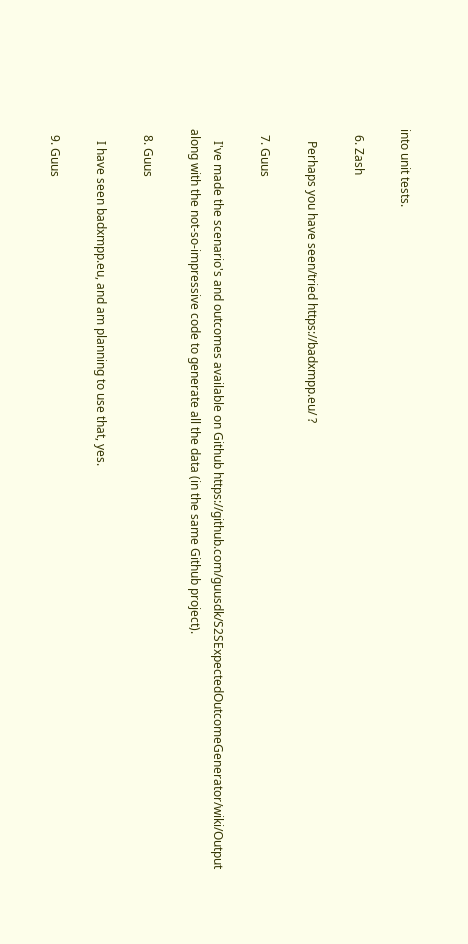into unit tests.

  6. Zash

    Perhaps you have seen/tried https://badxmpp.eu/ ?

  7. Guus

    I've made the scenario's and outcomes available on Github https://github.com/guusdk/S2SExpectedOutcomeGenerator/wiki/Output along with the not-so-impressive code to generate all the data (in the same Github project).

  8. Guus

    I have seen badxmpp.eu, and am planning to use that, yes.

  9. Guus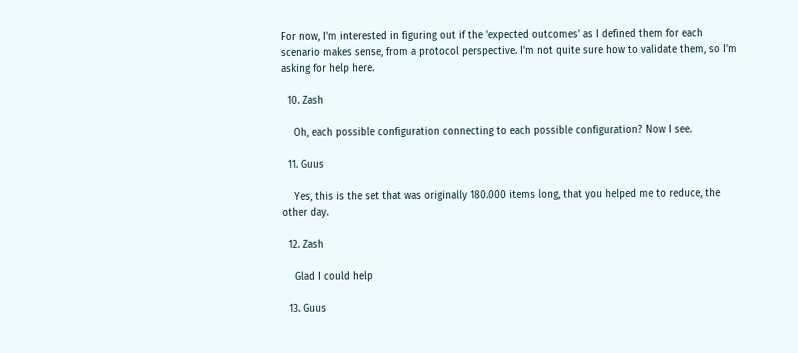For now, I'm interested in figuring out if the 'expected outcomes' as I defined them for each scenario makes sense, from a protocol perspective. I'm not quite sure how to validate them, so I'm asking for help here.

  10. Zash

    Oh, each possible configuration connecting to each possible configuration? Now I see.

  11. Guus

    Yes, this is the set that was originally 180.000 items long, that you helped me to reduce, the other day.

  12. Zash

    Glad I could help

  13. Guus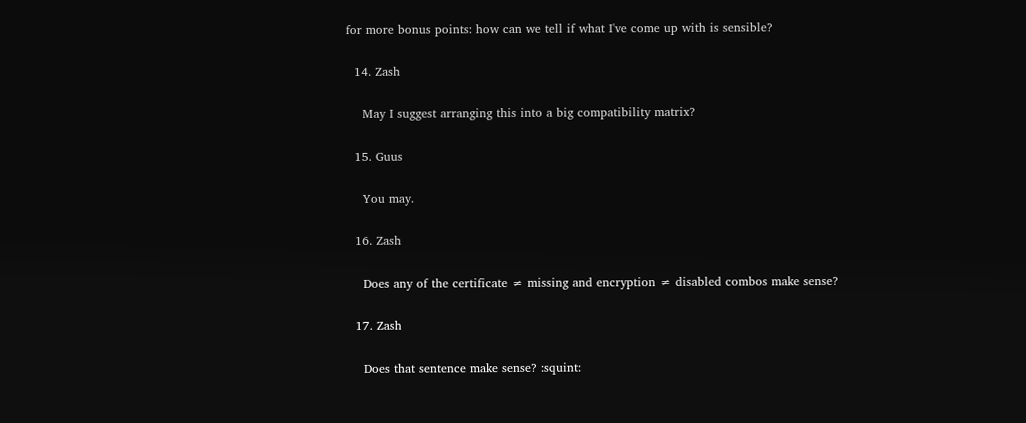for more bonus points: how can we tell if what I've come up with is sensible?

  14. Zash

    May I suggest arranging this into a big compatibility matrix?

  15. Guus

    You may.

  16. Zash

    Does any of the certificate ≠ missing and encryption ≠ disabled combos make sense?

  17. Zash

    Does that sentence make sense? :squint: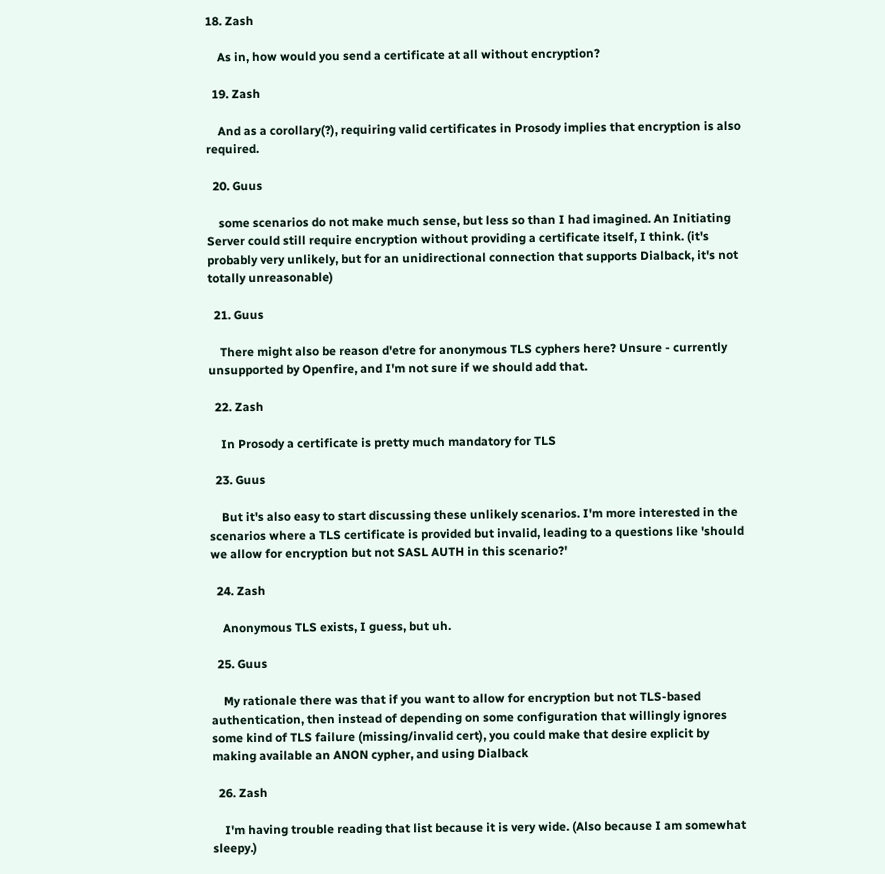18. Zash

    As in, how would you send a certificate at all without encryption?

  19. Zash

    And as a corollary(?), requiring valid certificates in Prosody implies that encryption is also required.

  20. Guus

    some scenarios do not make much sense, but less so than I had imagined. An Initiating Server could still require encryption without providing a certificate itself, I think. (it's probably very unlikely, but for an unidirectional connection that supports Dialback, it's not totally unreasonable)

  21. Guus

    There might also be reason d'etre for anonymous TLS cyphers here? Unsure - currently unsupported by Openfire, and I'm not sure if we should add that.

  22. Zash

    In Prosody a certificate is pretty much mandatory for TLS

  23. Guus

    But it's also easy to start discussing these unlikely scenarios. I'm more interested in the scenarios where a TLS certificate is provided but invalid, leading to a questions like 'should we allow for encryption but not SASL AUTH in this scenario?'

  24. Zash

    Anonymous TLS exists, I guess, but uh.

  25. Guus

    My rationale there was that if you want to allow for encryption but not TLS-based authentication, then instead of depending on some configuration that willingly ignores some kind of TLS failure (missing/invalid cert), you could make that desire explicit by making available an ANON cypher, and using Dialback

  26. Zash

    I'm having trouble reading that list because it is very wide. (Also because I am somewhat sleepy.)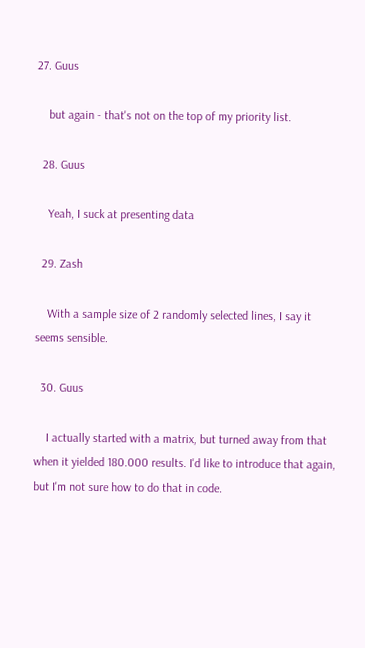27. Guus

    but again - that's not on the top of my priority list.

  28. Guus

    Yeah, I suck at presenting data

  29. Zash

    With a sample size of 2 randomly selected lines, I say it seems sensible.

  30. Guus

    I actually started with a matrix, but turned away from that when it yielded 180.000 results. I'd like to introduce that again, but I'm not sure how to do that in code.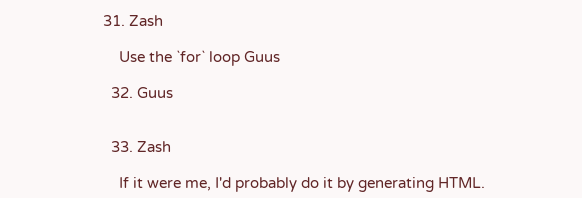31. Zash

    Use the `for` loop Guus

  32. Guus


  33. Zash

    If it were me, I'd probably do it by generating HTML.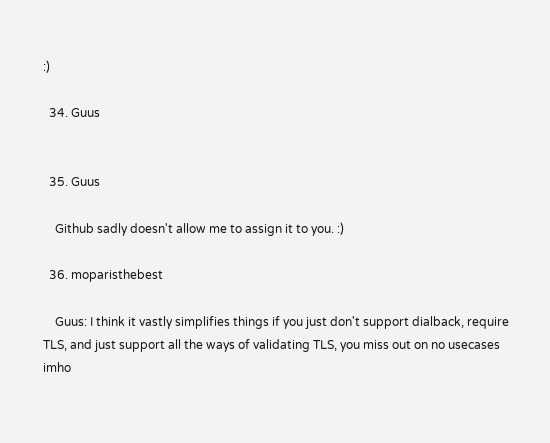:)

  34. Guus


  35. Guus

    Github sadly doesn't allow me to assign it to you. :)

  36. moparisthebest

    Guus: I think it vastly simplifies things if you just don't support dialback, require TLS, and just support all the ways of validating TLS, you miss out on no usecases imho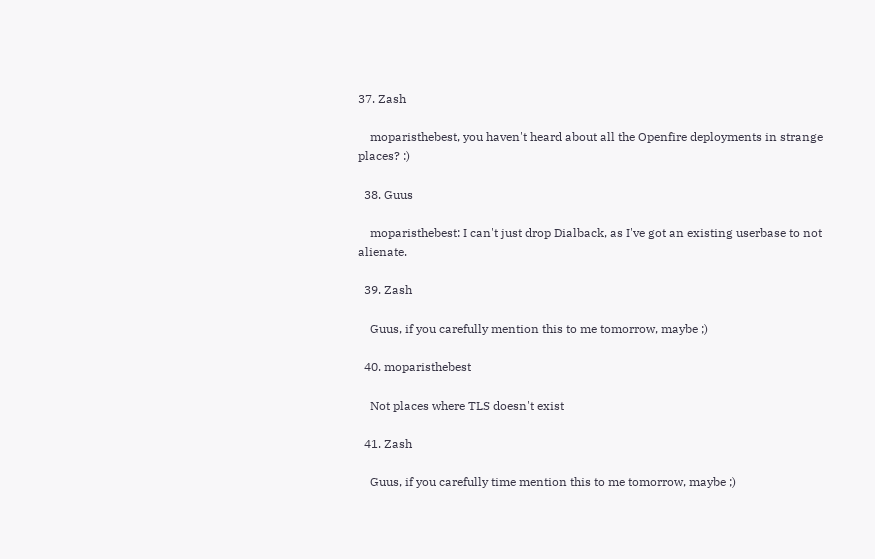37. Zash

    moparisthebest, you haven't heard about all the Openfire deployments in strange places? :)

  38. Guus

    moparisthebest: I can't just drop Dialback, as I've got an existing userbase to not alienate.

  39. Zash

    Guus, if you carefully mention this to me tomorrow, maybe ;)

  40. moparisthebest

    Not places where TLS doesn't exist

  41. Zash

    Guus, if you carefully time mention this to me tomorrow, maybe ;)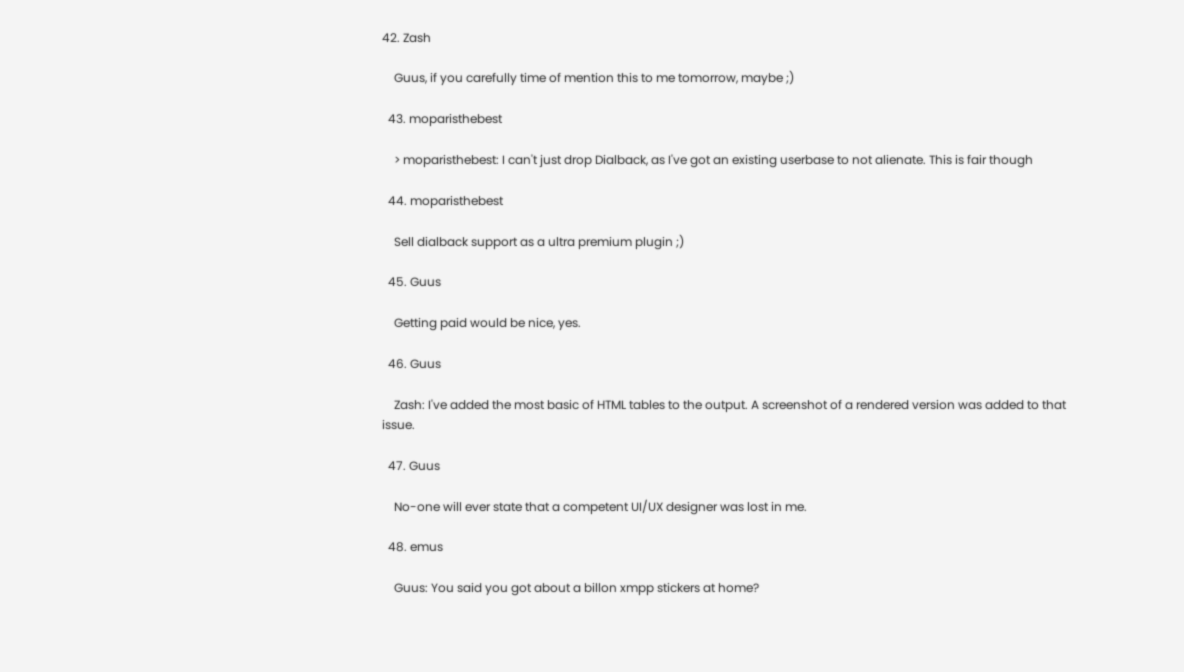42. Zash

    Guus, if you carefully time of mention this to me tomorrow, maybe ;)

  43. moparisthebest

    > moparisthebest: I can't just drop Dialback, as I've got an existing userbase to not alienate. This is fair though

  44. moparisthebest

    Sell dialback support as a ultra premium plugin ;)

  45. Guus

    Getting paid would be nice, yes.

  46. Guus

    Zash: I've added the most basic of HTML tables to the output. A screenshot of a rendered version was added to that issue.

  47. Guus

    No-one will ever state that a competent UI/UX designer was lost in me.

  48. emus

    Guus: You said you got about a billon xmpp stickers at home?